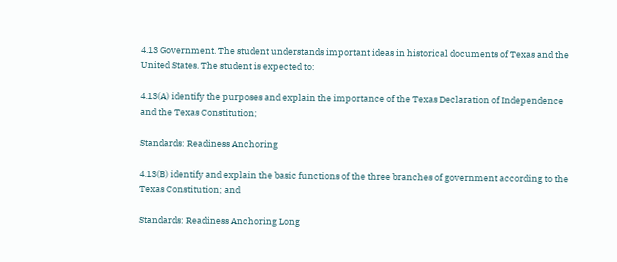4.13 Government. The student understands important ideas in historical documents of Texas and the United States. The student is expected to:

4.13(A) identify the purposes and explain the importance of the Texas Declaration of Independence and the Texas Constitution;

Standards: Readiness Anchoring

4.13(B) identify and explain the basic functions of the three branches of government according to the Texas Constitution; and

Standards: Readiness Anchoring Long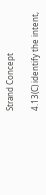Strand Concept

4.13(C) identify the intent,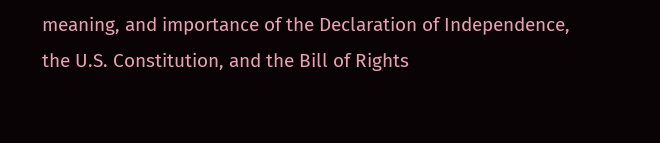meaning, and importance of the Declaration of Independence, the U.S. Constitution, and the Bill of Rights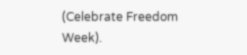(Celebrate Freedom Week).